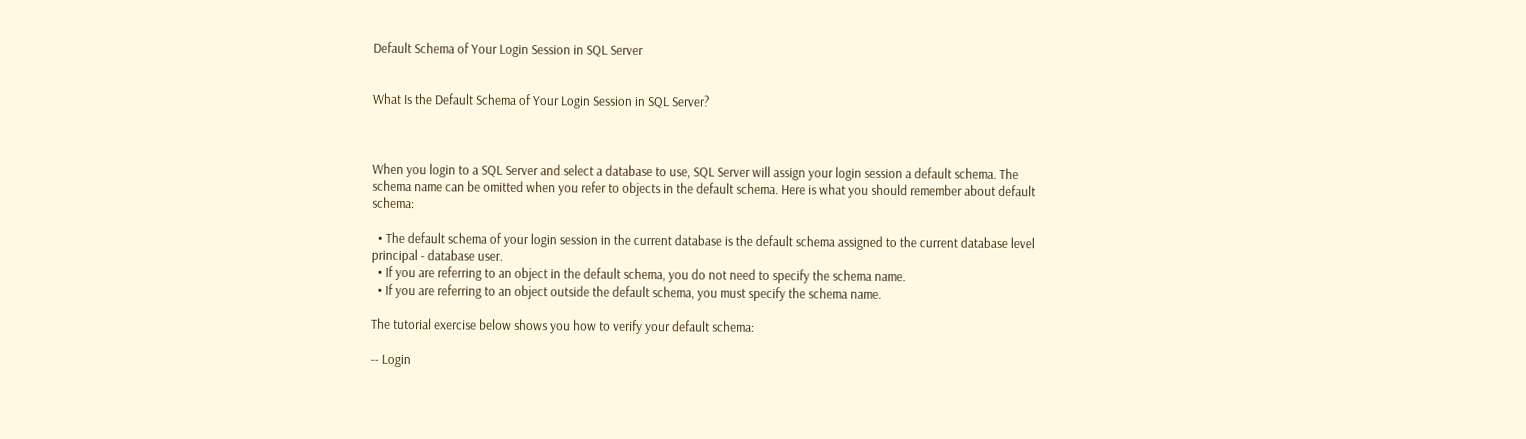Default Schema of Your Login Session in SQL Server


What Is the Default Schema of Your Login Session in SQL Server?



When you login to a SQL Server and select a database to use, SQL Server will assign your login session a default schema. The schema name can be omitted when you refer to objects in the default schema. Here is what you should remember about default schema:

  • The default schema of your login session in the current database is the default schema assigned to the current database level principal - database user.
  • If you are referring to an object in the default schema, you do not need to specify the schema name.
  • If you are referring to an object outside the default schema, you must specify the schema name.

The tutorial exercise below shows you how to verify your default schema:

-- Login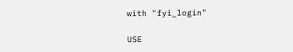with "fyi_login"

USE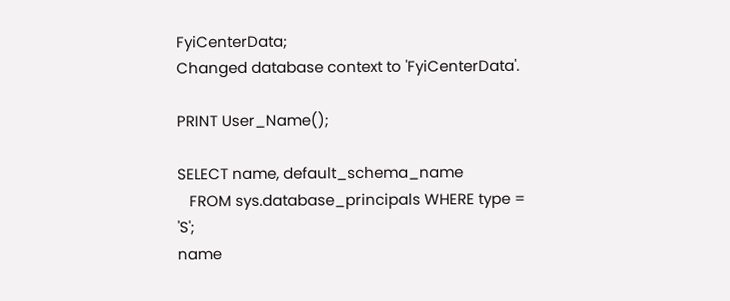FyiCenterData;
Changed database context to 'FyiCenterData'.

PRINT User_Name();

SELECT name, default_schema_name
   FROM sys.database_principals WHERE type = 'S';
name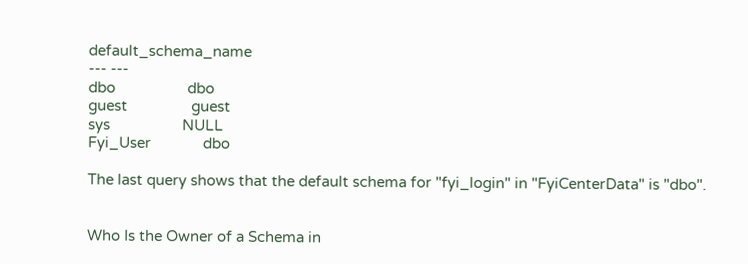default_schema_name
--- ---
dbo                  dbo
guest                guest
sys                  NULL
Fyi_User             dbo

The last query shows that the default schema for "fyi_login" in "FyiCenterData" is "dbo".


Who Is the Owner of a Schema in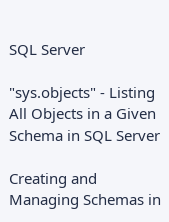SQL Server

"sys.objects" - Listing All Objects in a Given Schema in SQL Server

Creating and Managing Schemas in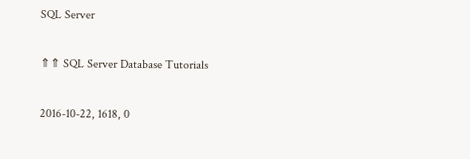SQL Server

⇑⇑ SQL Server Database Tutorials

2016-10-22, 1618, 0